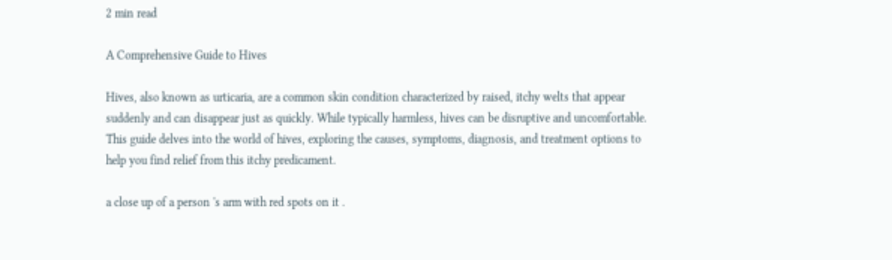2 min read

A Comprehensive Guide to Hives

Hives, also known as urticaria, are a common skin condition characterized by raised, itchy welts that appear suddenly and can disappear just as quickly. While typically harmless, hives can be disruptive and uncomfortable. This guide delves into the world of hives, exploring the causes, symptoms, diagnosis, and treatment options to help you find relief from this itchy predicament.

a close up of a person 's arm with red spots on it .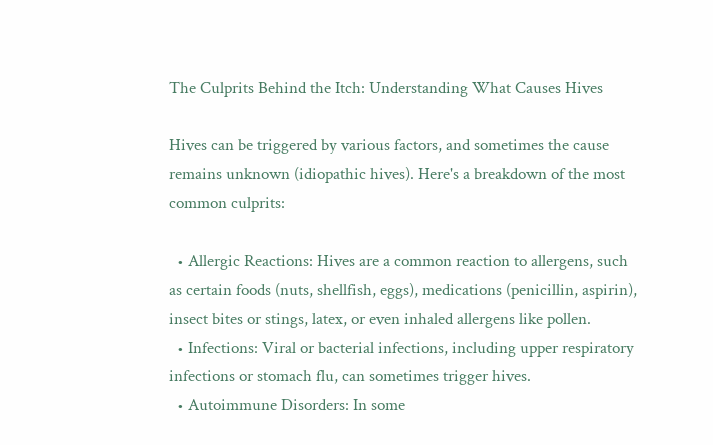The Culprits Behind the Itch: Understanding What Causes Hives

Hives can be triggered by various factors, and sometimes the cause remains unknown (idiopathic hives). Here's a breakdown of the most common culprits:

  • Allergic Reactions: Hives are a common reaction to allergens, such as certain foods (nuts, shellfish, eggs), medications (penicillin, aspirin), insect bites or stings, latex, or even inhaled allergens like pollen.
  • Infections: Viral or bacterial infections, including upper respiratory infections or stomach flu, can sometimes trigger hives.
  • Autoimmune Disorders: In some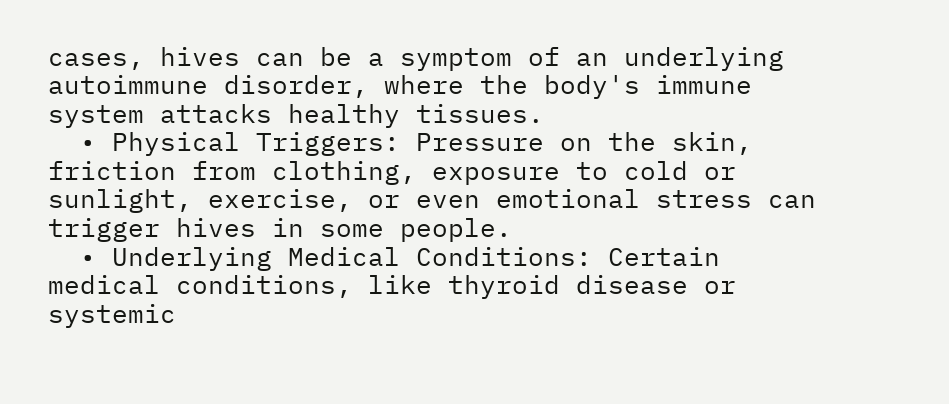cases, hives can be a symptom of an underlying autoimmune disorder, where the body's immune system attacks healthy tissues.
  • Physical Triggers: Pressure on the skin, friction from clothing, exposure to cold or sunlight, exercise, or even emotional stress can trigger hives in some people.
  • Underlying Medical Conditions: Certain medical conditions, like thyroid disease or systemic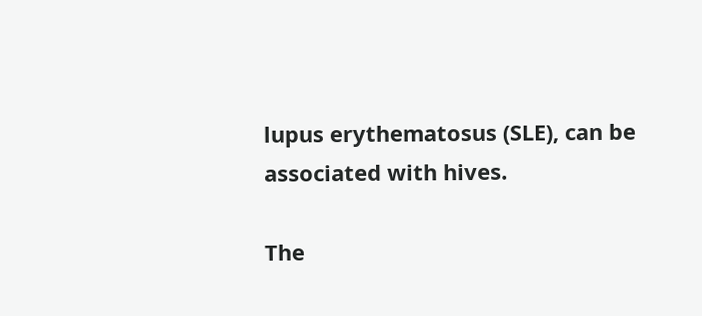lupus erythematosus (SLE), can be associated with hives.

The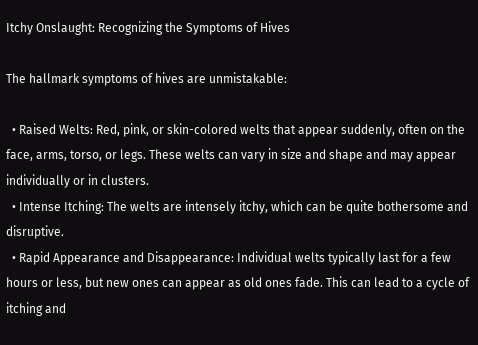Itchy Onslaught: Recognizing the Symptoms of Hives

The hallmark symptoms of hives are unmistakable:

  • Raised Welts: Red, pink, or skin-colored welts that appear suddenly, often on the face, arms, torso, or legs. These welts can vary in size and shape and may appear individually or in clusters.
  • Intense Itching: The welts are intensely itchy, which can be quite bothersome and disruptive.
  • Rapid Appearance and Disappearance: Individual welts typically last for a few hours or less, but new ones can appear as old ones fade. This can lead to a cycle of itching and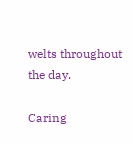welts throughout the day.

Caring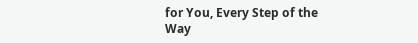for You, Every Step of the Way